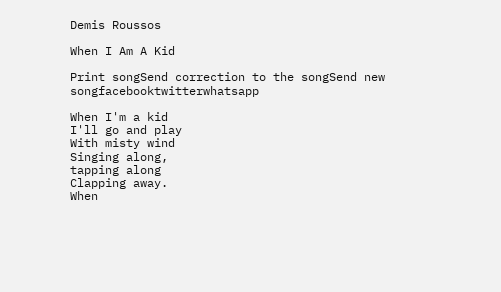Demis Roussos

When I Am A Kid

Print songSend correction to the songSend new songfacebooktwitterwhatsapp

When I'm a kid
I'll go and play
With misty wind
Singing along,
tapping along
Clapping away.
When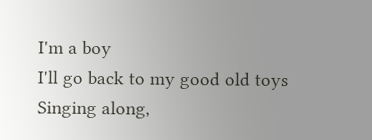I'm a boy
I'll go back to my good old toys
Singing along,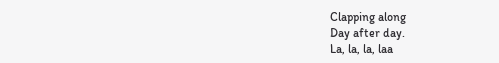Clapping along
Day after day.
La, la, la, laa